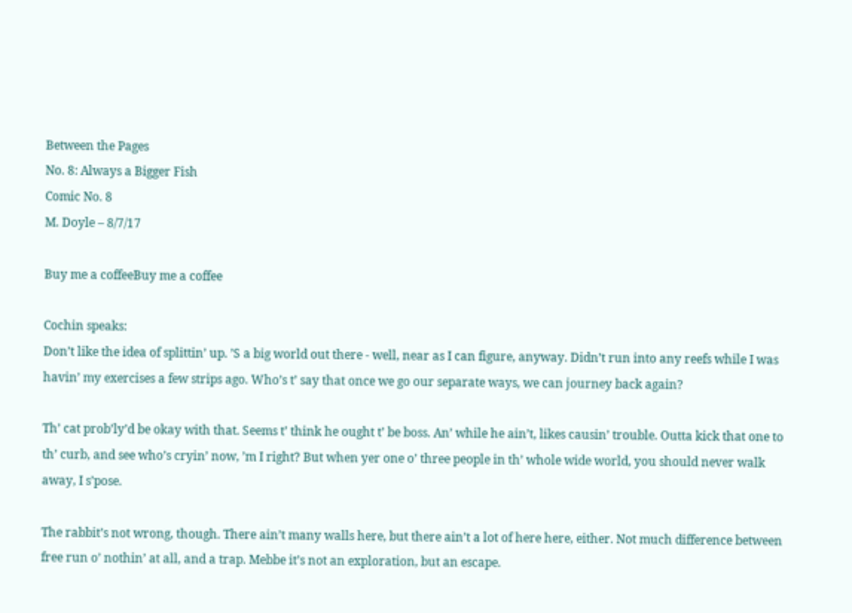Between the Pages
No. 8: Always a Bigger Fish
Comic No. 8
M. Doyle – 8/7/17

Buy me a coffeeBuy me a coffee

Cochin speaks:
Don’t like the idea of splittin’ up. ’S a big world out there - well, near as I can figure, anyway. Didn’t run into any reefs while I was havin’ my exercises a few strips ago. Who’s t’ say that once we go our separate ways, we can journey back again?

Th’ cat prob’ly’d be okay with that. Seems t’ think he ought t’ be boss. An’ while he ain’t, likes causin’ trouble. Outta kick that one to th’ curb, and see who’s cryin’ now, ’m I right? But when yer one o’ three people in th’ whole wide world, you should never walk away, I s’pose.

The rabbit’s not wrong, though. There ain’t many walls here, but there ain’t a lot of here here, either. Not much difference between free run o’ nothin’ at all, and a trap. Mebbe it’s not an exploration, but an escape.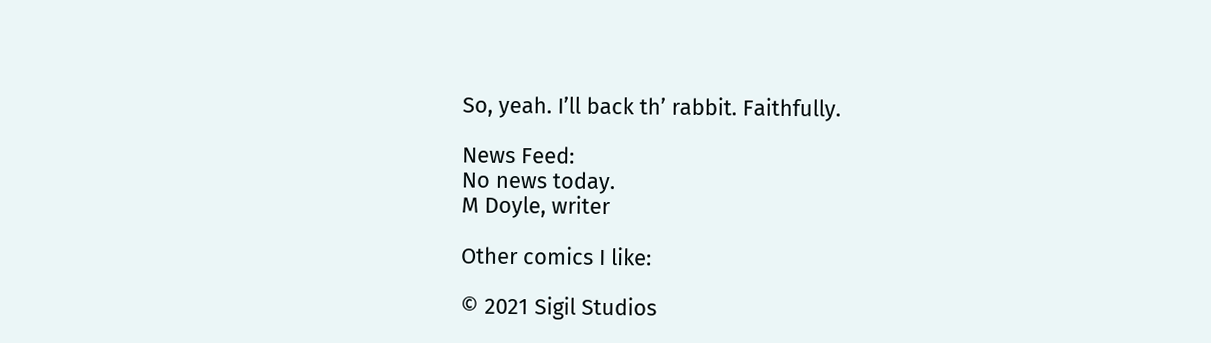So, yeah. I’ll back th’ rabbit. Faithfully.

News Feed:
No news today.
M Doyle, writer

Other comics I like:

© 2021 Sigil Studios